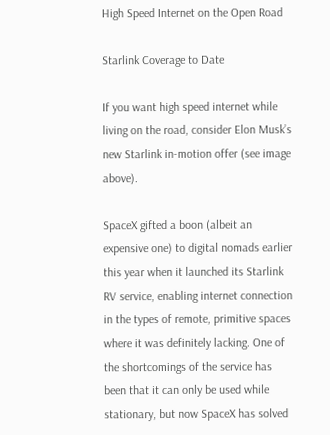High Speed Internet on the Open Road

Starlink Coverage to Date

If you want high speed internet while living on the road, consider Elon Musk’s new Starlink in-motion offer (see image above).

SpaceX gifted a boon (albeit an expensive one) to digital nomads earlier this year when it launched its Starlink RV service, enabling internet connection in the types of remote, primitive spaces where it was definitely lacking. One of the shortcomings of the service has been that it can only be used while stationary, but now SpaceX has solved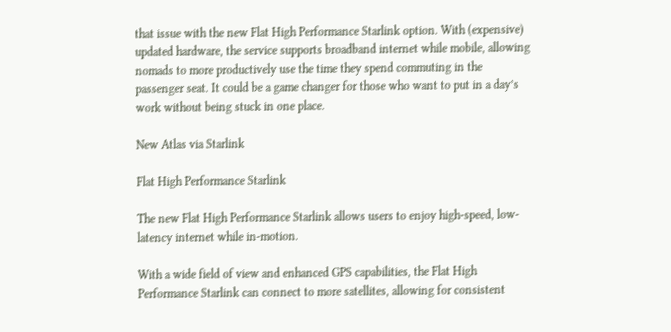that issue with the new Flat High Performance Starlink option. With (expensive) updated hardware, the service supports broadband internet while mobile, allowing nomads to more productively use the time they spend commuting in the passenger seat. It could be a game changer for those who want to put in a day’s work without being stuck in one place.

New Atlas via Starlink

Flat High Performance Starlink

The new Flat High Performance Starlink allows users to enjoy high-speed, low-latency internet while in-motion.

With a wide field of view and enhanced GPS capabilities, the Flat High Performance Starlink can connect to more satellites, allowing for consistent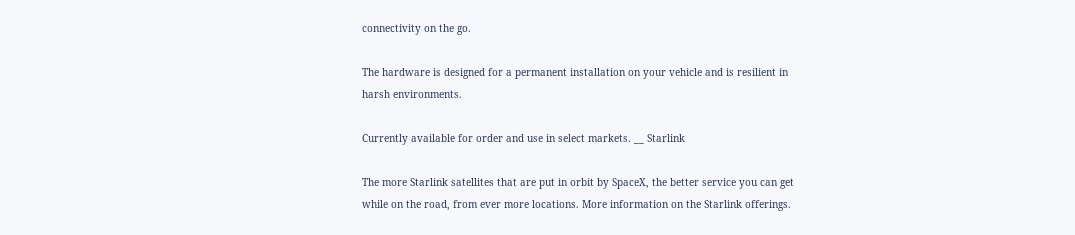connectivity on the go.

The hardware is designed for a permanent installation on your vehicle and is resilient in harsh environments.

Currently available for order and use in select markets. __ Starlink

The more Starlink satellites that are put in orbit by SpaceX, the better service you can get while on the road, from ever more locations. More information on the Starlink offerings.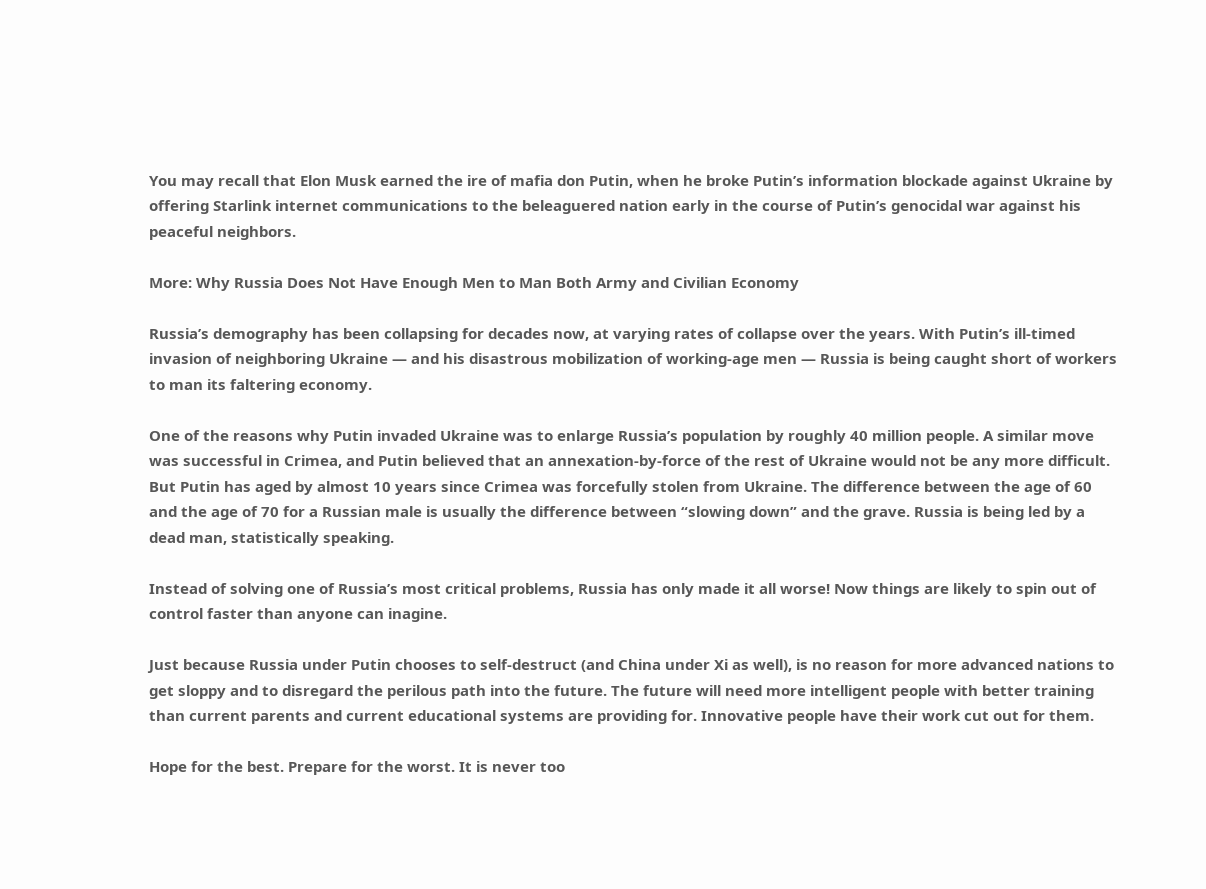You may recall that Elon Musk earned the ire of mafia don Putin, when he broke Putin’s information blockade against Ukraine by offering Starlink internet communications to the beleaguered nation early in the course of Putin’s genocidal war against his peaceful neighbors.

More: Why Russia Does Not Have Enough Men to Man Both Army and Civilian Economy

Russia’s demography has been collapsing for decades now, at varying rates of collapse over the years. With Putin’s ill-timed invasion of neighboring Ukraine — and his disastrous mobilization of working-age men — Russia is being caught short of workers to man its faltering economy.

One of the reasons why Putin invaded Ukraine was to enlarge Russia’s population by roughly 40 million people. A similar move was successful in Crimea, and Putin believed that an annexation-by-force of the rest of Ukraine would not be any more difficult. But Putin has aged by almost 10 years since Crimea was forcefully stolen from Ukraine. The difference between the age of 60 and the age of 70 for a Russian male is usually the difference between “slowing down” and the grave. Russia is being led by a dead man, statistically speaking.

Instead of solving one of Russia’s most critical problems, Russia has only made it all worse! Now things are likely to spin out of control faster than anyone can inagine.

Just because Russia under Putin chooses to self-destruct (and China under Xi as well), is no reason for more advanced nations to get sloppy and to disregard the perilous path into the future. The future will need more intelligent people with better training than current parents and current educational systems are providing for. Innovative people have their work cut out for them.

Hope for the best. Prepare for the worst. It is never too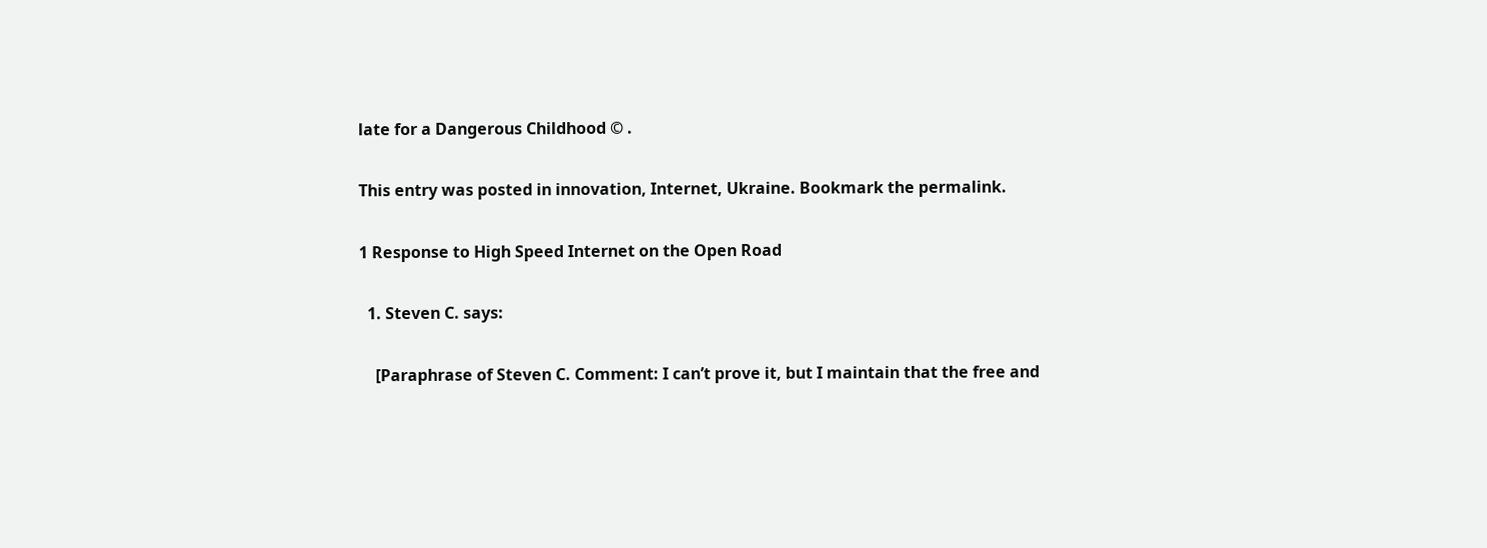late for a Dangerous Childhood © .

This entry was posted in innovation, Internet, Ukraine. Bookmark the permalink.

1 Response to High Speed Internet on the Open Road

  1. Steven C. says:

    [Paraphrase of Steven C. Comment: I can’t prove it, but I maintain that the free and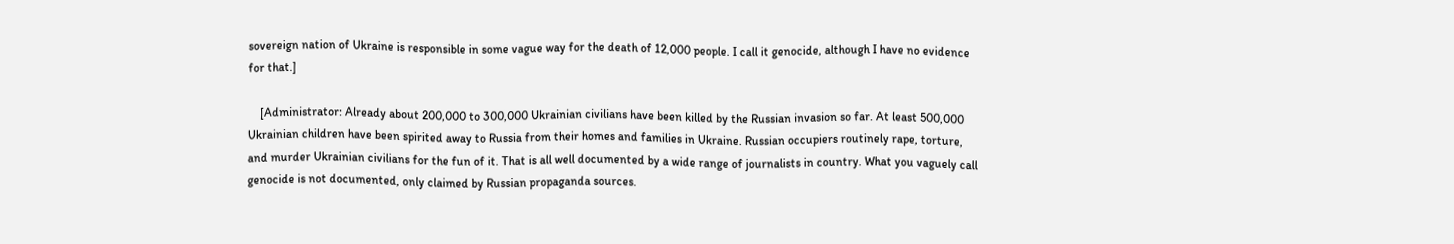sovereign nation of Ukraine is responsible in some vague way for the death of 12,000 people. I call it genocide, although I have no evidence for that.]

    [Administrator: Already about 200,000 to 300,000 Ukrainian civilians have been killed by the Russian invasion so far. At least 500,000 Ukrainian children have been spirited away to Russia from their homes and families in Ukraine. Russian occupiers routinely rape, torture, and murder Ukrainian civilians for the fun of it. That is all well documented by a wide range of journalists in country. What you vaguely call genocide is not documented, only claimed by Russian propaganda sources.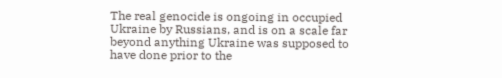The real genocide is ongoing in occupied Ukraine by Russians, and is on a scale far beyond anything Ukraine was supposed to have done prior to the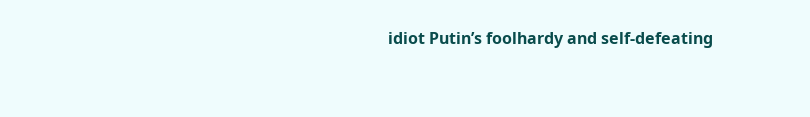idiot Putin’s foolhardy and self-defeating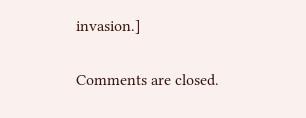invasion.]

Comments are closed.